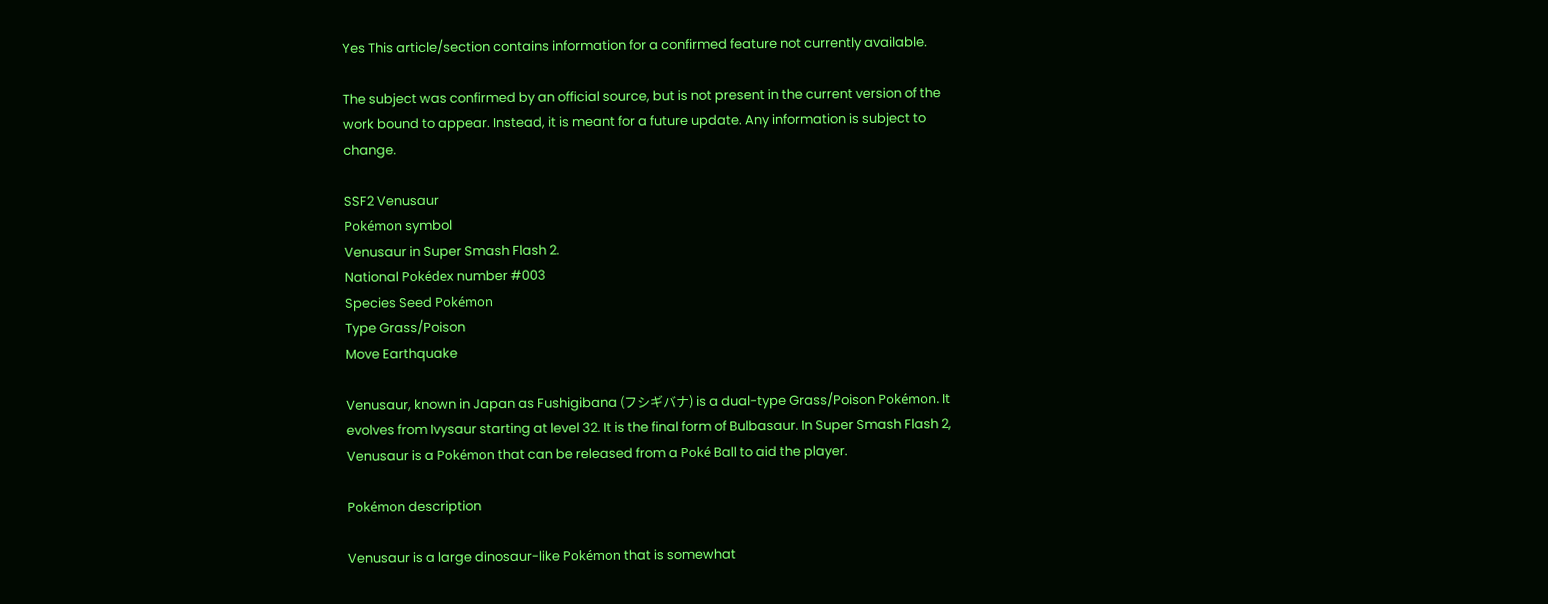Yes This article/section contains information for a confirmed feature not currently available.

The subject was confirmed by an official source, but is not present in the current version of the work bound to appear. Instead, it is meant for a future update. Any information is subject to change.

SSF2 Venusaur
Pokémon symbol
Venusaur in Super Smash Flash 2.
National Pokédex number #003
Species Seed Pokémon
Type Grass/Poison
Move Earthquake

Venusaur, known in Japan as Fushigibana (フシギバナ) is a dual-type Grass/Poison Pokémon. It evolves from Ivysaur starting at level 32. It is the final form of Bulbasaur. In Super Smash Flash 2, Venusaur is a Pokémon that can be released from a Poké Ball to aid the player.

Pokémon description

Venusaur is a large dinosaur-like Pokémon that is somewhat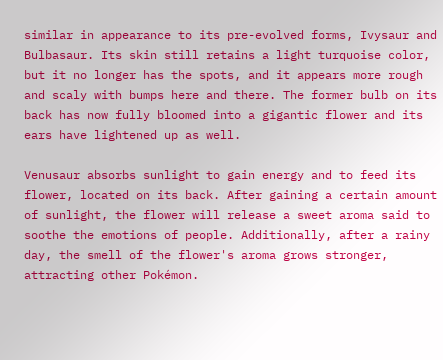similar in appearance to its pre-evolved forms, Ivysaur and Bulbasaur. Its skin still retains a light turquoise color, but it no longer has the spots, and it appears more rough and scaly with bumps here and there. The former bulb on its back has now fully bloomed into a gigantic flower and its ears have lightened up as well.

Venusaur absorbs sunlight to gain energy and to feed its flower, located on its back. After gaining a certain amount of sunlight, the flower will release a sweet aroma said to soothe the emotions of people. Additionally, after a rainy day, the smell of the flower's aroma grows stronger, attracting other Pokémon.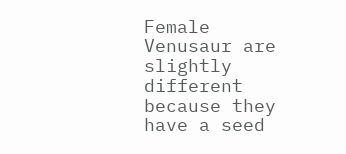Female Venusaur are slightly different because they have a seed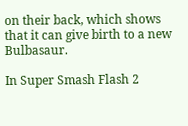on their back, which shows that it can give birth to a new Bulbasaur.

In Super Smash Flash 2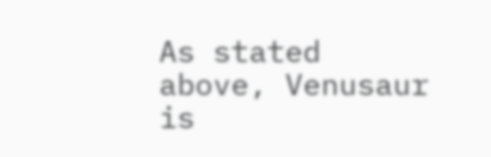As stated above, Venusaur is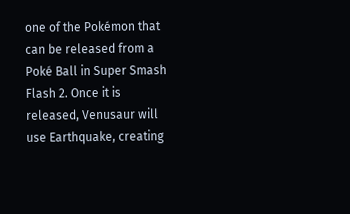one of the Pokémon that can be released from a Poké Ball in Super Smash Flash 2. Once it is released, Venusaur will use Earthquake, creating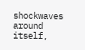shockwaves around itself,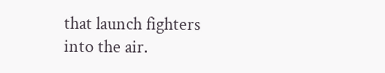that launch fighters into the air.